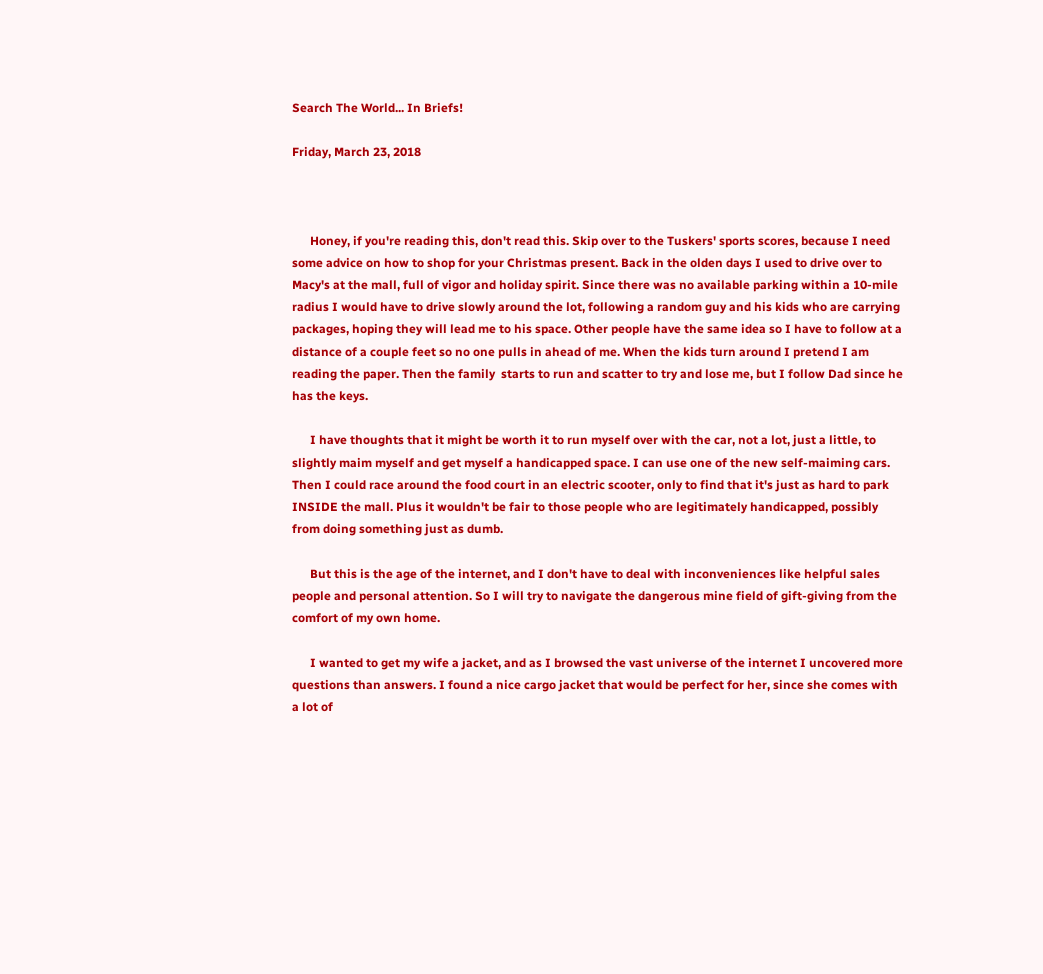Search The World... In Briefs!

Friday, March 23, 2018



      Honey, if you're reading this, don't read this. Skip over to the Tuskers' sports scores, because I need some advice on how to shop for your Christmas present. Back in the olden days I used to drive over to Macy's at the mall, full of vigor and holiday spirit. Since there was no available parking within a 10-mile radius I would have to drive slowly around the lot, following a random guy and his kids who are carrying packages, hoping they will lead me to his space. Other people have the same idea so I have to follow at a distance of a couple feet so no one pulls in ahead of me. When the kids turn around I pretend I am reading the paper. Then the family  starts to run and scatter to try and lose me, but I follow Dad since he has the keys.

      I have thoughts that it might be worth it to run myself over with the car, not a lot, just a little, to slightly maim myself and get myself a handicapped space. I can use one of the new self-maiming cars. Then I could race around the food court in an electric scooter, only to find that it's just as hard to park INSIDE the mall. Plus it wouldn't be fair to those people who are legitimately handicapped, possibly from doing something just as dumb.

      But this is the age of the internet, and I don't have to deal with inconveniences like helpful sales people and personal attention. So I will try to navigate the dangerous mine field of gift-giving from the comfort of my own home.

      I wanted to get my wife a jacket, and as I browsed the vast universe of the internet I uncovered more questions than answers. I found a nice cargo jacket that would be perfect for her, since she comes with a lot of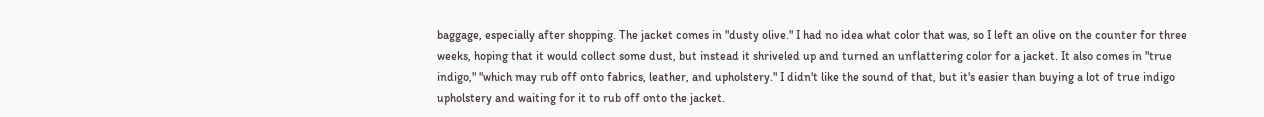baggage, especially after shopping. The jacket comes in "dusty olive." I had no idea what color that was, so I left an olive on the counter for three weeks, hoping that it would collect some dust, but instead it shriveled up and turned an unflattering color for a jacket. It also comes in "true indigo," "which may rub off onto fabrics, leather, and upholstery." I didn't like the sound of that, but it's easier than buying a lot of true indigo upholstery and waiting for it to rub off onto the jacket.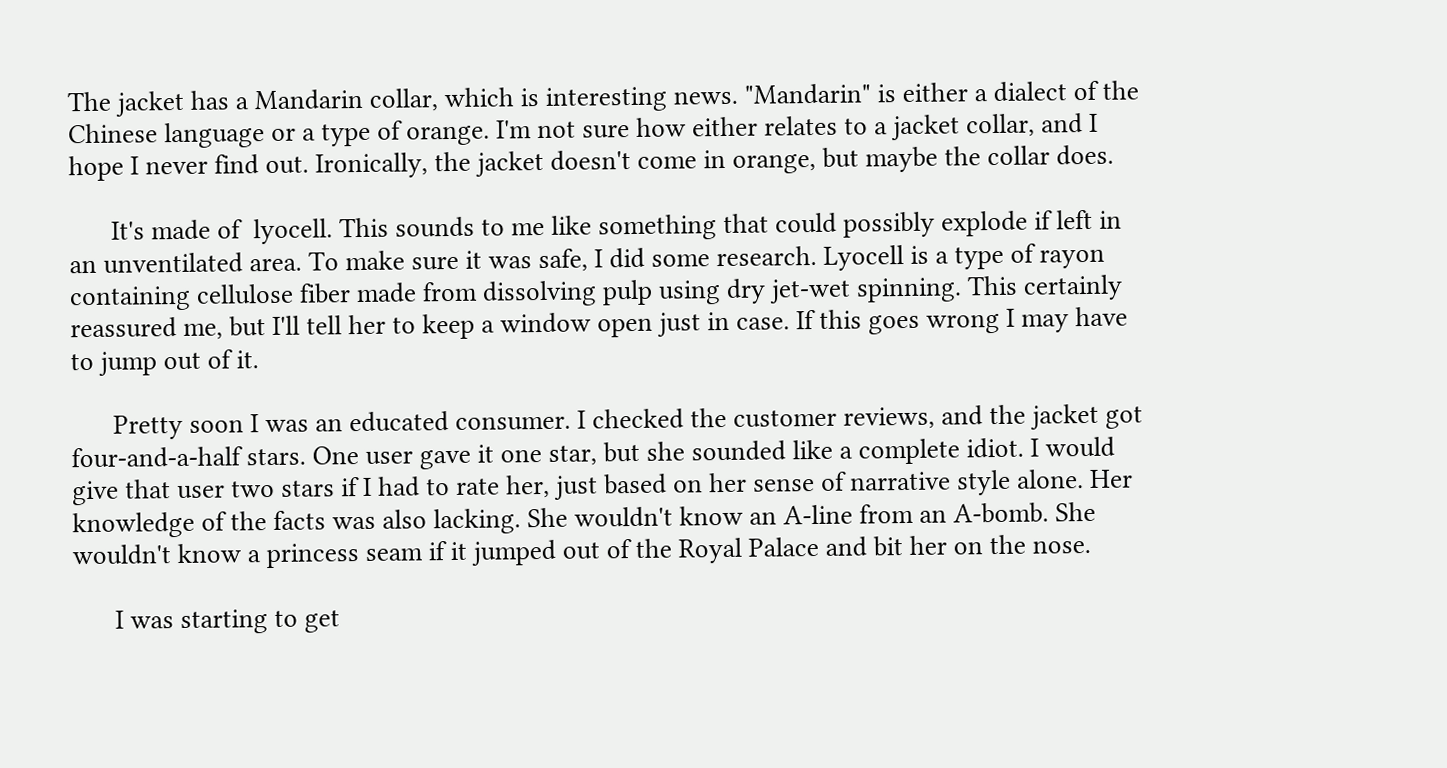The jacket has a Mandarin collar, which is interesting news. "Mandarin" is either a dialect of the Chinese language or a type of orange. I'm not sure how either relates to a jacket collar, and I hope I never find out. Ironically, the jacket doesn't come in orange, but maybe the collar does.

      It's made of  lyocell. This sounds to me like something that could possibly explode if left in an unventilated area. To make sure it was safe, I did some research. Lyocell is a type of rayon containing cellulose fiber made from dissolving pulp using dry jet-wet spinning. This certainly reassured me, but I'll tell her to keep a window open just in case. If this goes wrong I may have to jump out of it.

      Pretty soon I was an educated consumer. I checked the customer reviews, and the jacket got four-and-a-half stars. One user gave it one star, but she sounded like a complete idiot. I would give that user two stars if I had to rate her, just based on her sense of narrative style alone. Her knowledge of the facts was also lacking. She wouldn't know an A-line from an A-bomb. She wouldn't know a princess seam if it jumped out of the Royal Palace and bit her on the nose.

      I was starting to get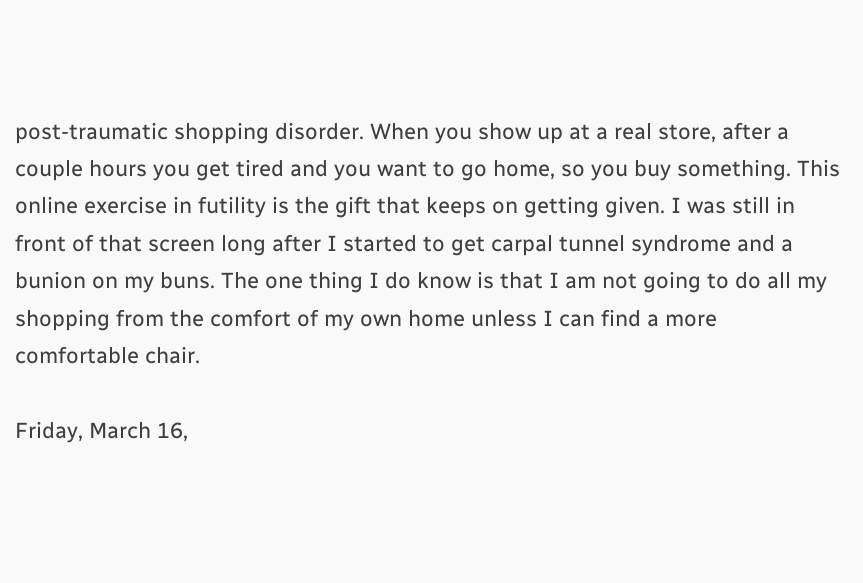post-traumatic shopping disorder. When you show up at a real store, after a couple hours you get tired and you want to go home, so you buy something. This online exercise in futility is the gift that keeps on getting given. I was still in front of that screen long after I started to get carpal tunnel syndrome and a bunion on my buns. The one thing I do know is that I am not going to do all my shopping from the comfort of my own home unless I can find a more comfortable chair.

Friday, March 16,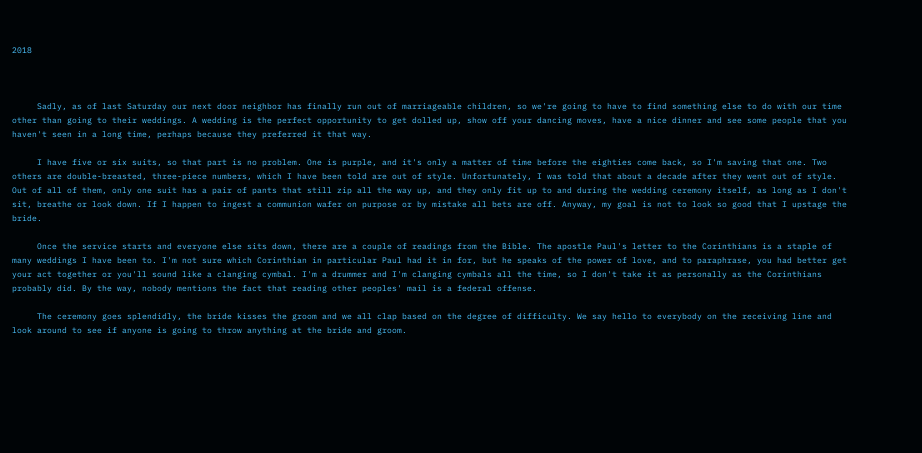2018



     Sadly, as of last Saturday our next door neighbor has finally run out of marriageable children, so we're going to have to find something else to do with our time other than going to their weddings. A wedding is the perfect opportunity to get dolled up, show off your dancing moves, have a nice dinner and see some people that you haven't seen in a long time, perhaps because they preferred it that way.

     I have five or six suits, so that part is no problem. One is purple, and it's only a matter of time before the eighties come back, so I'm saving that one. Two others are double-breasted, three-piece numbers, which I have been told are out of style. Unfortunately, I was told that about a decade after they went out of style. Out of all of them, only one suit has a pair of pants that still zip all the way up, and they only fit up to and during the wedding ceremony itself, as long as I don't sit, breathe or look down. If I happen to ingest a communion wafer on purpose or by mistake all bets are off. Anyway, my goal is not to look so good that I upstage the bride.

     Once the service starts and everyone else sits down, there are a couple of readings from the Bible. The apostle Paul's letter to the Corinthians is a staple of many weddings I have been to. I'm not sure which Corinthian in particular Paul had it in for, but he speaks of the power of love, and to paraphrase, you had better get your act together or you'll sound like a clanging cymbal. I'm a drummer and I'm clanging cymbals all the time, so I don't take it as personally as the Corinthians probably did. By the way, nobody mentions the fact that reading other peoples' mail is a federal offense.

     The ceremony goes splendidly, the bride kisses the groom and we all clap based on the degree of difficulty. We say hello to everybody on the receiving line and look around to see if anyone is going to throw anything at the bride and groom.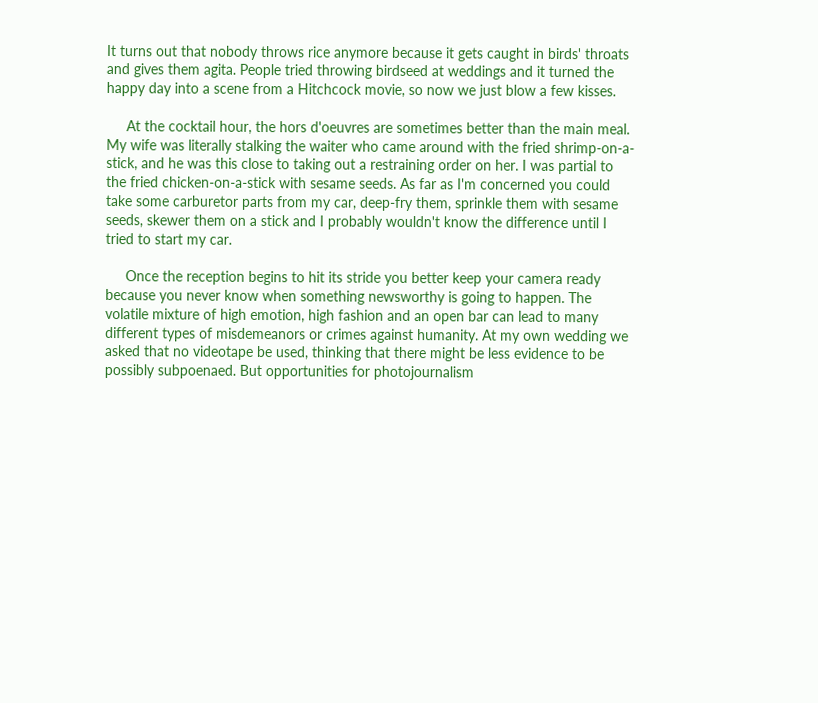It turns out that nobody throws rice anymore because it gets caught in birds' throats and gives them agita. People tried throwing birdseed at weddings and it turned the happy day into a scene from a Hitchcock movie, so now we just blow a few kisses.

     At the cocktail hour, the hors d'oeuvres are sometimes better than the main meal. My wife was literally stalking the waiter who came around with the fried shrimp-on-a-stick, and he was this close to taking out a restraining order on her. I was partial to the fried chicken-on-a-stick with sesame seeds. As far as I'm concerned you could take some carburetor parts from my car, deep-fry them, sprinkle them with sesame seeds, skewer them on a stick and I probably wouldn't know the difference until I tried to start my car.

     Once the reception begins to hit its stride you better keep your camera ready because you never know when something newsworthy is going to happen. The volatile mixture of high emotion, high fashion and an open bar can lead to many different types of misdemeanors or crimes against humanity. At my own wedding we asked that no videotape be used, thinking that there might be less evidence to be possibly subpoenaed. But opportunities for photojournalism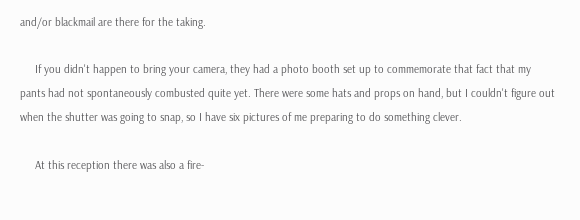and/or blackmail are there for the taking.

     If you didn't happen to bring your camera, they had a photo booth set up to commemorate that fact that my pants had not spontaneously combusted quite yet. There were some hats and props on hand, but I couldn't figure out when the shutter was going to snap, so I have six pictures of me preparing to do something clever.

     At this reception there was also a fire-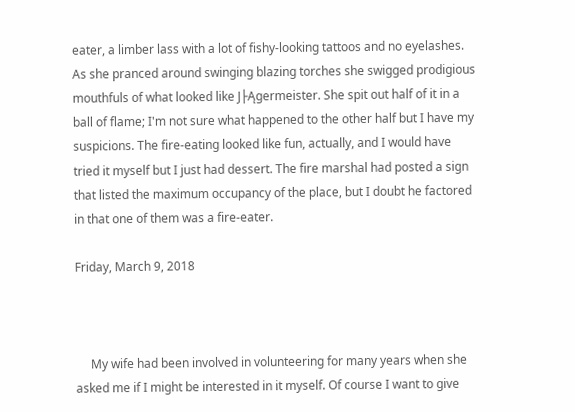eater, a limber lass with a lot of fishy-looking tattoos and no eyelashes. As she pranced around swinging blazing torches she swigged prodigious mouthfuls of what looked like J├Ągermeister. She spit out half of it in a ball of flame; I'm not sure what happened to the other half but I have my suspicions. The fire-eating looked like fun, actually, and I would have tried it myself but I just had dessert. The fire marshal had posted a sign that listed the maximum occupancy of the place, but I doubt he factored in that one of them was a fire-eater.

Friday, March 9, 2018



     My wife had been involved in volunteering for many years when she asked me if I might be interested in it myself. Of course I want to give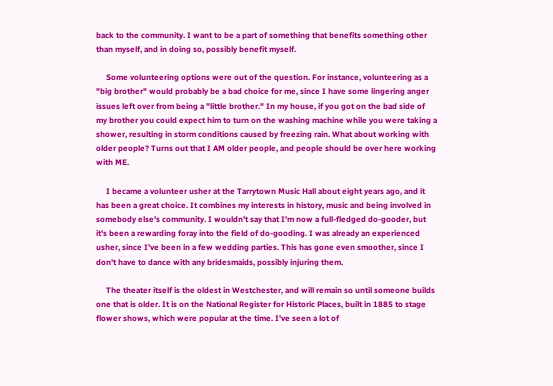back to the community. I want to be a part of something that benefits something other than myself, and in doing so, possibly benefit myself.

     Some volunteering options were out of the question. For instance, volunteering as a "big brother" would probably be a bad choice for me, since I have some lingering anger issues left over from being a "little brother." In my house, if you got on the bad side of my brother you could expect him to turn on the washing machine while you were taking a shower, resulting in storm conditions caused by freezing rain. What about working with older people? Turns out that I AM older people, and people should be over here working with ME.

     I became a volunteer usher at the Tarrytown Music Hall about eight years ago, and it has been a great choice. It combines my interests in history, music and being involved in somebody else's community. I wouldn't say that I'm now a full-fledged do-gooder, but it's been a rewarding foray into the field of do-gooding. I was already an experienced usher, since I've been in a few wedding parties. This has gone even smoother, since I don't have to dance with any bridesmaids, possibly injuring them.

     The theater itself is the oldest in Westchester, and will remain so until someone builds one that is older. It is on the National Register for Historic Places, built in 1885 to stage flower shows, which were popular at the time. I've seen a lot of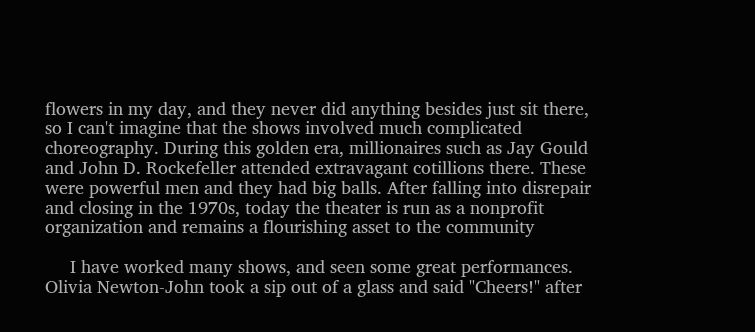flowers in my day, and they never did anything besides just sit there, so I can't imagine that the shows involved much complicated choreography. During this golden era, millionaires such as Jay Gould and John D. Rockefeller attended extravagant cotillions there. These were powerful men and they had big balls. After falling into disrepair and closing in the 1970s, today the theater is run as a nonprofit organization and remains a flourishing asset to the community

     I have worked many shows, and seen some great performances. Olivia Newton-John took a sip out of a glass and said "Cheers!" after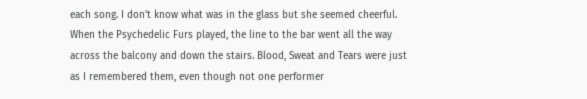each song. I don't know what was in the glass but she seemed cheerful. When the Psychedelic Furs played, the line to the bar went all the way across the balcony and down the stairs. Blood, Sweat and Tears were just as I remembered them, even though not one performer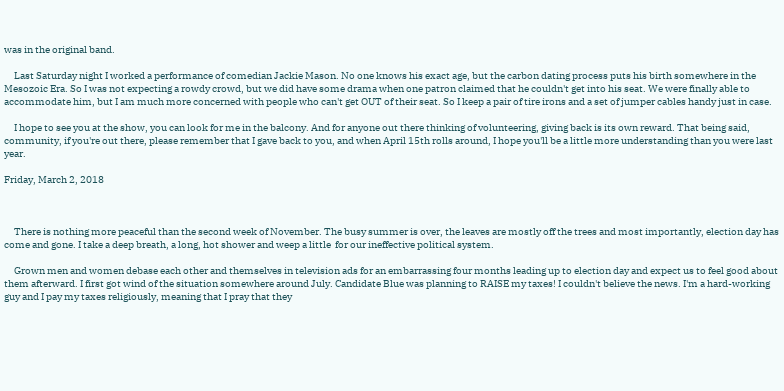was in the original band.

     Last Saturday night I worked a performance of comedian Jackie Mason. No one knows his exact age, but the carbon dating process puts his birth somewhere in the Mesozoic Era. So I was not expecting a rowdy crowd, but we did have some drama when one patron claimed that he couldn't get into his seat. We were finally able to accommodate him, but I am much more concerned with people who can't get OUT of their seat. So I keep a pair of tire irons and a set of jumper cables handy just in case.

     I hope to see you at the show, you can look for me in the balcony. And for anyone out there thinking of volunteering, giving back is its own reward. That being said, community, if you're out there, please remember that I gave back to you, and when April 15th rolls around, I hope you'll be a little more understanding than you were last year.

Friday, March 2, 2018



     There is nothing more peaceful than the second week of November. The busy summer is over, the leaves are mostly off the trees and most importantly, election day has come and gone. I take a deep breath, a long, hot shower and weep a little  for our ineffective political system.

     Grown men and women debase each other and themselves in television ads for an embarrassing four months leading up to election day and expect us to feel good about them afterward. I first got wind of the situation somewhere around July. Candidate Blue was planning to RAISE my taxes! I couldn't believe the news. I'm a hard-working guy and I pay my taxes religiously, meaning that I pray that they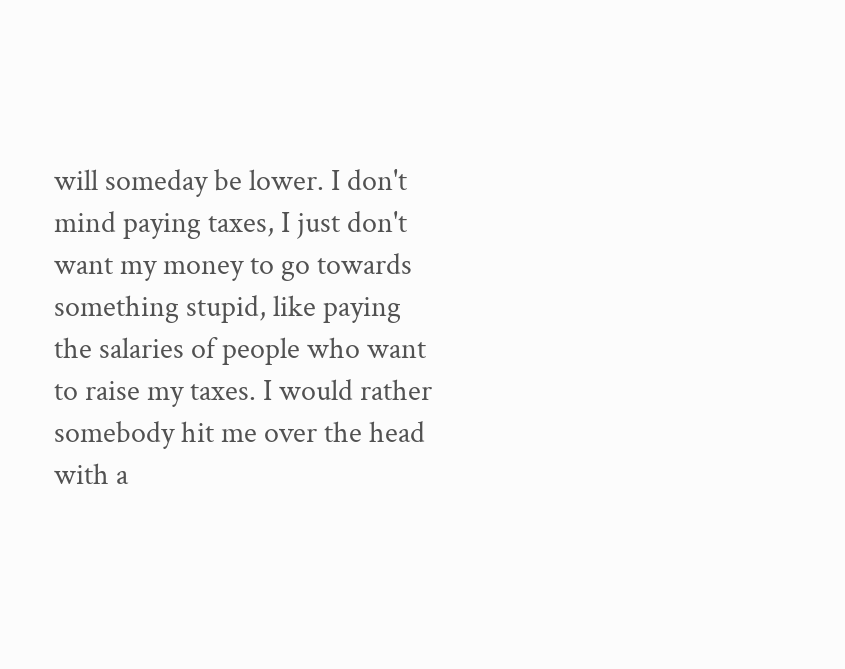will someday be lower. I don't mind paying taxes, I just don't want my money to go towards something stupid, like paying the salaries of people who want to raise my taxes. I would rather somebody hit me over the head with a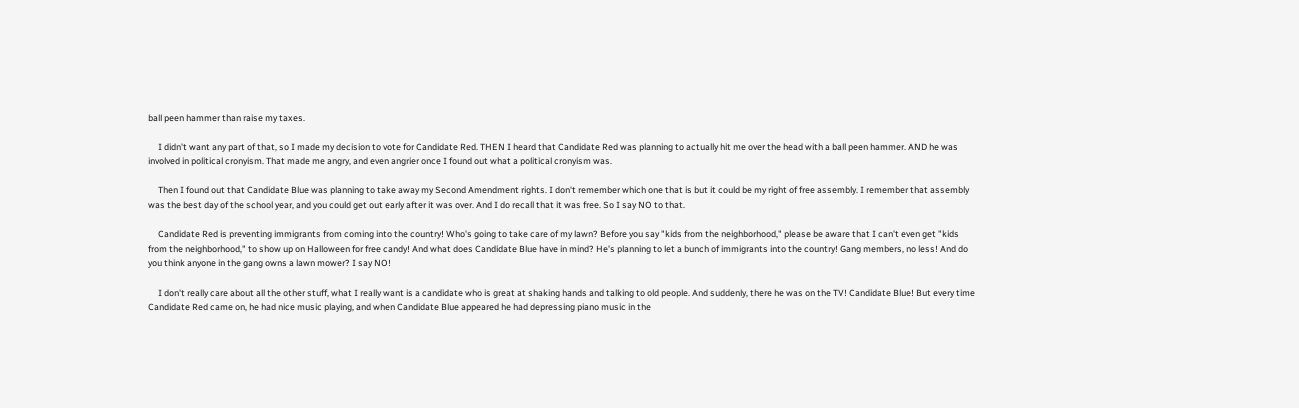ball peen hammer than raise my taxes.

     I didn't want any part of that, so I made my decision to vote for Candidate Red. THEN I heard that Candidate Red was planning to actually hit me over the head with a ball peen hammer. AND he was involved in political cronyism. That made me angry, and even angrier once I found out what a political cronyism was.

     Then I found out that Candidate Blue was planning to take away my Second Amendment rights. I don't remember which one that is but it could be my right of free assembly. I remember that assembly was the best day of the school year, and you could get out early after it was over. And I do recall that it was free. So I say NO to that.

     Candidate Red is preventing immigrants from coming into the country! Who's going to take care of my lawn? Before you say "kids from the neighborhood," please be aware that I can't even get "kids from the neighborhood," to show up on Halloween for free candy! And what does Candidate Blue have in mind? He's planning to let a bunch of immigrants into the country! Gang members, no less! And do you think anyone in the gang owns a lawn mower? I say NO!

     I don't really care about all the other stuff, what I really want is a candidate who is great at shaking hands and talking to old people. And suddenly, there he was on the TV! Candidate Blue! But every time Candidate Red came on, he had nice music playing, and when Candidate Blue appeared he had depressing piano music in the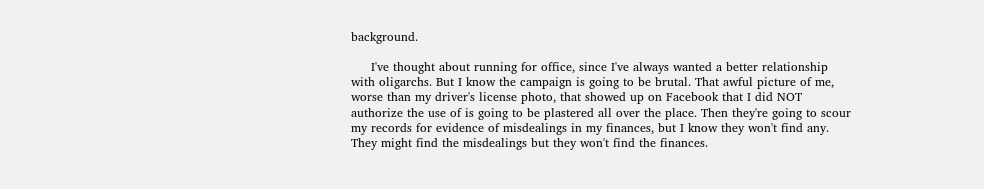background.

     I've thought about running for office, since I've always wanted a better relationship with oligarchs. But I know the campaign is going to be brutal. That awful picture of me, worse than my driver's license photo, that showed up on Facebook that I did NOT authorize the use of is going to be plastered all over the place. Then they're going to scour my records for evidence of misdealings in my finances, but I know they won't find any. They might find the misdealings but they won't find the finances.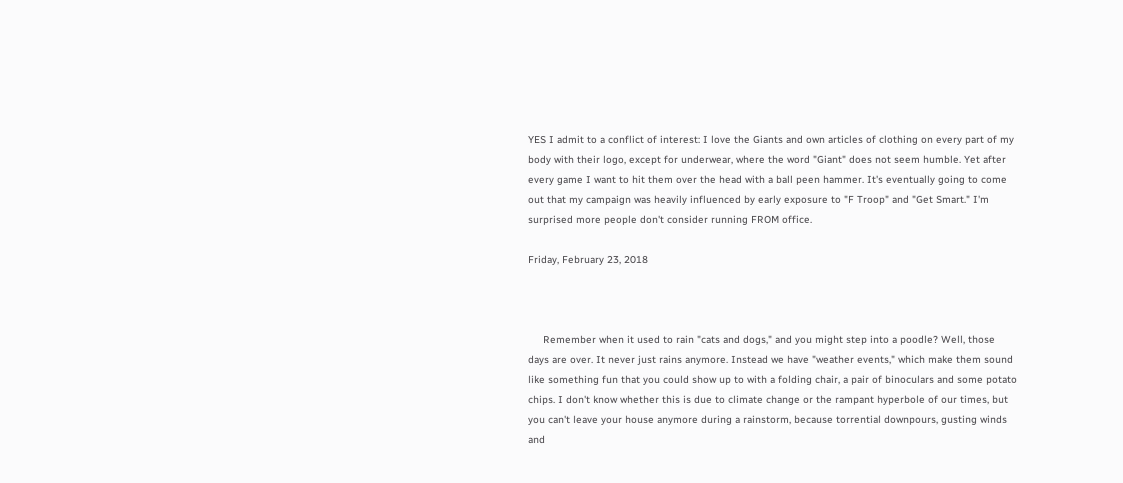YES I admit to a conflict of interest: I love the Giants and own articles of clothing on every part of my body with their logo, except for underwear, where the word "Giant" does not seem humble. Yet after every game I want to hit them over the head with a ball peen hammer. It's eventually going to come out that my campaign was heavily influenced by early exposure to "F Troop" and "Get Smart." I'm surprised more people don't consider running FROM office.

Friday, February 23, 2018



     Remember when it used to rain "cats and dogs," and you might step into a poodle? Well, those days are over. It never just rains anymore. Instead we have "weather events," which make them sound like something fun that you could show up to with a folding chair, a pair of binoculars and some potato chips. I don't know whether this is due to climate change or the rampant hyperbole of our times, but you can't leave your house anymore during a rainstorm, because torrential downpours, gusting winds and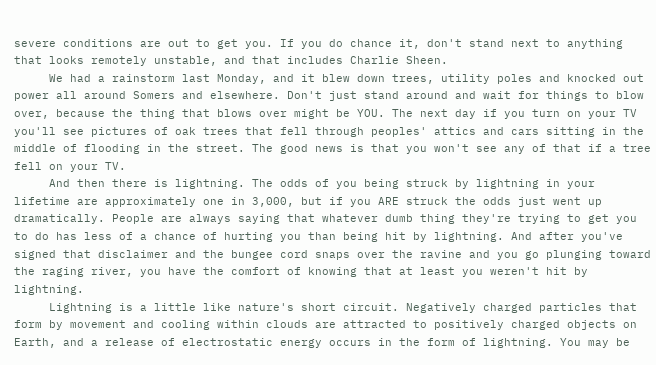severe conditions are out to get you. If you do chance it, don't stand next to anything that looks remotely unstable, and that includes Charlie Sheen.
     We had a rainstorm last Monday, and it blew down trees, utility poles and knocked out power all around Somers and elsewhere. Don't just stand around and wait for things to blow over, because the thing that blows over might be YOU. The next day if you turn on your TV you'll see pictures of oak trees that fell through peoples' attics and cars sitting in the middle of flooding in the street. The good news is that you won't see any of that if a tree fell on your TV.
     And then there is lightning. The odds of you being struck by lightning in your lifetime are approximately one in 3,000, but if you ARE struck the odds just went up dramatically. People are always saying that whatever dumb thing they're trying to get you to do has less of a chance of hurting you than being hit by lightning. And after you've signed that disclaimer and the bungee cord snaps over the ravine and you go plunging toward the raging river, you have the comfort of knowing that at least you weren't hit by lightning.
     Lightning is a little like nature's short circuit. Negatively charged particles that form by movement and cooling within clouds are attracted to positively charged objects on Earth, and a release of electrostatic energy occurs in the form of lightning. You may be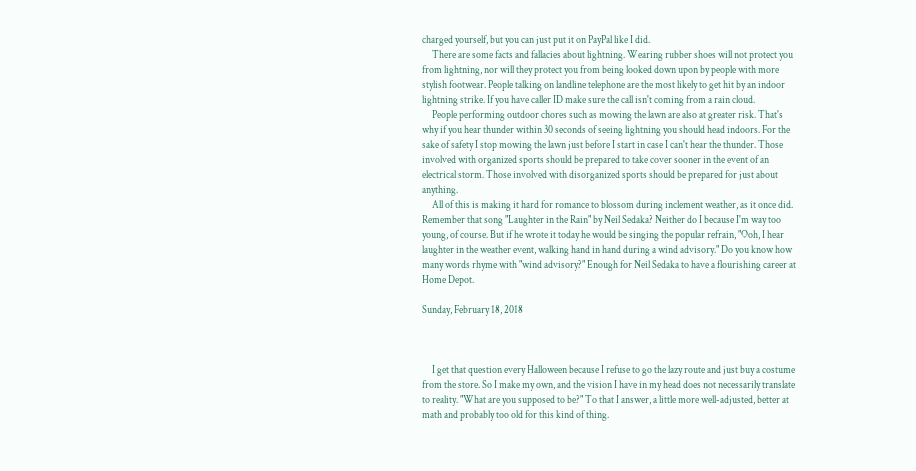charged yourself, but you can just put it on PayPal like I did.
     There are some facts and fallacies about lightning. Wearing rubber shoes will not protect you from lightning, nor will they protect you from being looked down upon by people with more stylish footwear. People talking on landline telephone are the most likely to get hit by an indoor lightning strike. If you have caller ID make sure the call isn't coming from a rain cloud.
     People performing outdoor chores such as mowing the lawn are also at greater risk. That's why if you hear thunder within 30 seconds of seeing lightning you should head indoors. For the sake of safety I stop mowing the lawn just before I start in case I can't hear the thunder. Those involved with organized sports should be prepared to take cover sooner in the event of an electrical storm. Those involved with disorganized sports should be prepared for just about anything.
     All of this is making it hard for romance to blossom during inclement weather, as it once did. Remember that song "Laughter in the Rain" by Neil Sedaka? Neither do I because I'm way too young, of course. But if he wrote it today he would be singing the popular refrain, "Ooh, I hear laughter in the weather event, walking hand in hand during a wind advisory." Do you know how many words rhyme with "wind advisory?" Enough for Neil Sedaka to have a flourishing career at Home Depot.

Sunday, February 18, 2018



     I get that question every Halloween because I refuse to go the lazy route and just buy a costume from the store. So I make my own, and the vision I have in my head does not necessarily translate to reality. "What are you supposed to be?" To that I answer, a little more well-adjusted, better at math and probably too old for this kind of thing.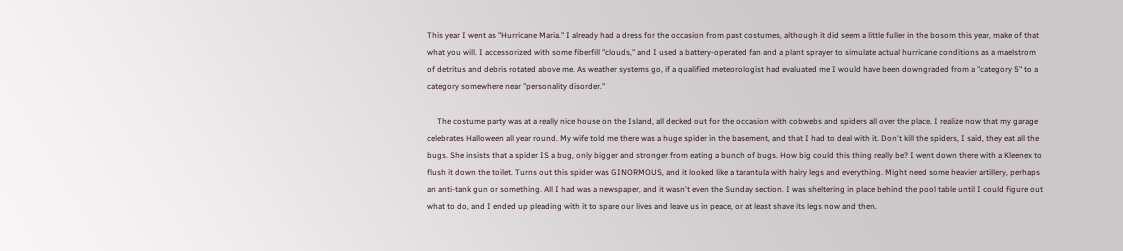This year I went as "Hurricane Maria." I already had a dress for the occasion from past costumes, although it did seem a little fuller in the bosom this year, make of that what you will. I accessorized with some fiberfill "clouds," and I used a battery-operated fan and a plant sprayer to simulate actual hurricane conditions as a maelstrom of detritus and debris rotated above me. As weather systems go, if a qualified meteorologist had evaluated me I would have been downgraded from a "category 5" to a category somewhere near "personality disorder."

     The costume party was at a really nice house on the Island, all decked out for the occasion with cobwebs and spiders all over the place. I realize now that my garage celebrates Halloween all year round. My wife told me there was a huge spider in the basement, and that I had to deal with it. Don't kill the spiders, I said, they eat all the bugs. She insists that a spider IS a bug, only bigger and stronger from eating a bunch of bugs. How big could this thing really be? I went down there with a Kleenex to flush it down the toilet. Turns out this spider was GINORMOUS, and it looked like a tarantula with hairy legs and everything. Might need some heavier artillery, perhaps an anti-tank gun or something. All I had was a newspaper, and it wasn't even the Sunday section. I was sheltering in place behind the pool table until I could figure out what to do, and I ended up pleading with it to spare our lives and leave us in peace, or at least shave its legs now and then.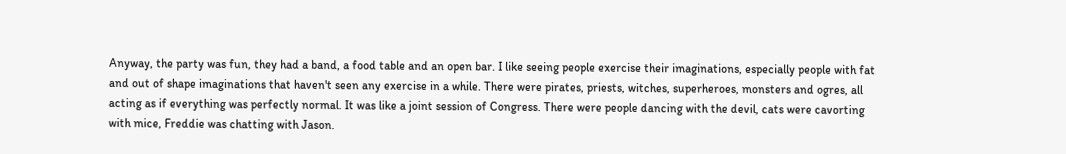Anyway, the party was fun, they had a band, a food table and an open bar. I like seeing people exercise their imaginations, especially people with fat and out of shape imaginations that haven't seen any exercise in a while. There were pirates, priests, witches, superheroes, monsters and ogres, all acting as if everything was perfectly normal. It was like a joint session of Congress. There were people dancing with the devil, cats were cavorting with mice, Freddie was chatting with Jason.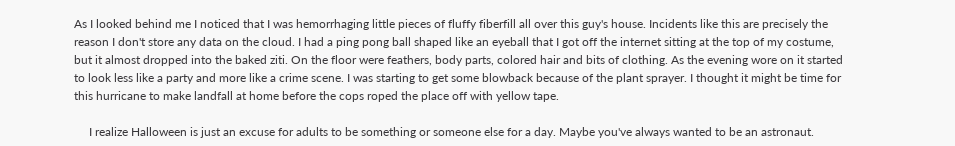As I looked behind me I noticed that I was hemorrhaging little pieces of fluffy fiberfill all over this guy's house. Incidents like this are precisely the reason I don't store any data on the cloud. I had a ping pong ball shaped like an eyeball that I got off the internet sitting at the top of my costume, but it almost dropped into the baked ziti. On the floor were feathers, body parts, colored hair and bits of clothing. As the evening wore on it started to look less like a party and more like a crime scene. I was starting to get some blowback because of the plant sprayer. I thought it might be time for this hurricane to make landfall at home before the cops roped the place off with yellow tape.

     I realize Halloween is just an excuse for adults to be something or someone else for a day. Maybe you've always wanted to be an astronaut.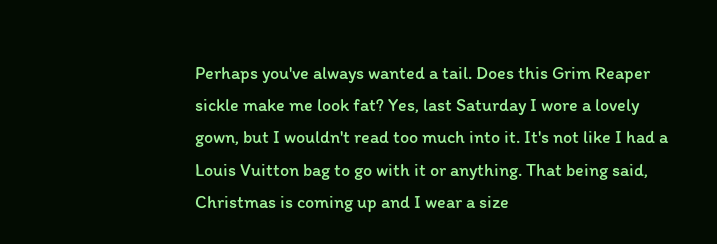Perhaps you've always wanted a tail. Does this Grim Reaper sickle make me look fat? Yes, last Saturday I wore a lovely gown, but I wouldn't read too much into it. It's not like I had a Louis Vuitton bag to go with it or anything. That being said, Christmas is coming up and I wear a size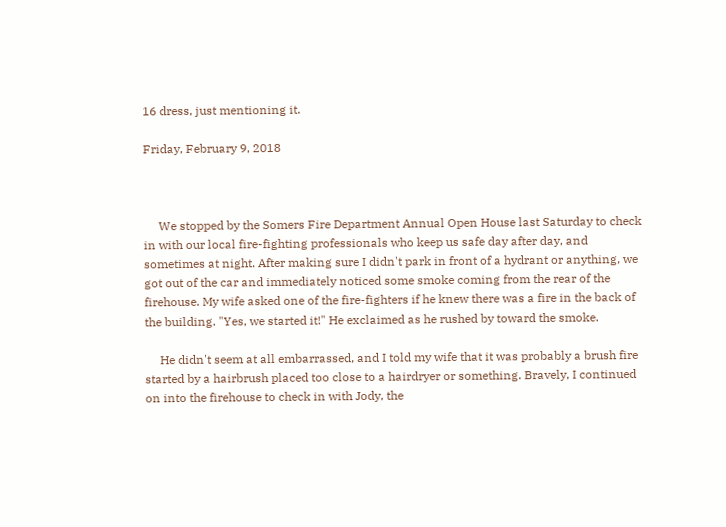16 dress, just mentioning it.

Friday, February 9, 2018



     We stopped by the Somers Fire Department Annual Open House last Saturday to check in with our local fire-fighting professionals who keep us safe day after day, and sometimes at night. After making sure I didn't park in front of a hydrant or anything, we got out of the car and immediately noticed some smoke coming from the rear of the firehouse. My wife asked one of the fire-fighters if he knew there was a fire in the back of the building. "Yes, we started it!" He exclaimed as he rushed by toward the smoke.

     He didn't seem at all embarrassed, and I told my wife that it was probably a brush fire started by a hairbrush placed too close to a hairdryer or something. Bravely, I continued on into the firehouse to check in with Jody, the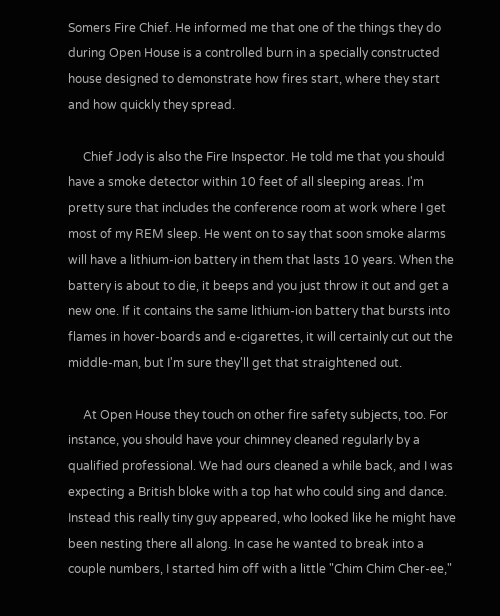Somers Fire Chief. He informed me that one of the things they do during Open House is a controlled burn in a specially constructed house designed to demonstrate how fires start, where they start and how quickly they spread.

     Chief Jody is also the Fire Inspector. He told me that you should have a smoke detector within 10 feet of all sleeping areas. I'm pretty sure that includes the conference room at work where I get most of my REM sleep. He went on to say that soon smoke alarms will have a lithium-ion battery in them that lasts 10 years. When the battery is about to die, it beeps and you just throw it out and get a new one. If it contains the same lithium-ion battery that bursts into flames in hover-boards and e-cigarettes, it will certainly cut out the middle-man, but I'm sure they'll get that straightened out.

     At Open House they touch on other fire safety subjects, too. For instance, you should have your chimney cleaned regularly by a qualified professional. We had ours cleaned a while back, and I was expecting a British bloke with a top hat who could sing and dance. Instead this really tiny guy appeared, who looked like he might have been nesting there all along. In case he wanted to break into a couple numbers, I started him off with a little "Chim Chim Cher-ee,"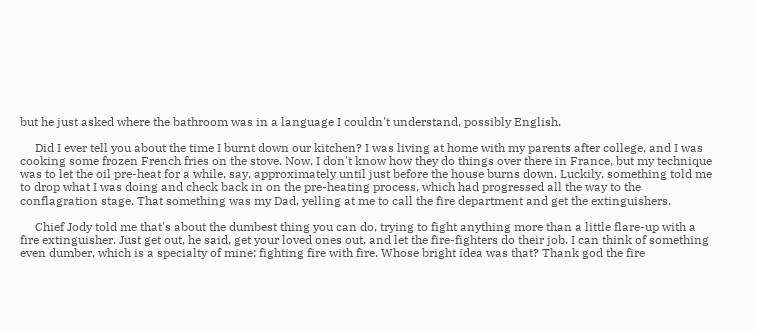but he just asked where the bathroom was in a language I couldn't understand, possibly English.

     Did I ever tell you about the time I burnt down our kitchen? I was living at home with my parents after college, and I was cooking some frozen French fries on the stove. Now, I don't know how they do things over there in France, but my technique was to let the oil pre-heat for a while, say, approximately until just before the house burns down. Luckily, something told me to drop what I was doing and check back in on the pre-heating process, which had progressed all the way to the conflagration stage. That something was my Dad, yelling at me to call the fire department and get the extinguishers.

     Chief Jody told me that's about the dumbest thing you can do, trying to fight anything more than a little flare-up with a fire extinguisher. Just get out, he said, get your loved ones out, and let the fire-fighters do their job. I can think of something even dumber, which is a specialty of mine: fighting fire with fire. Whose bright idea was that? Thank god the fire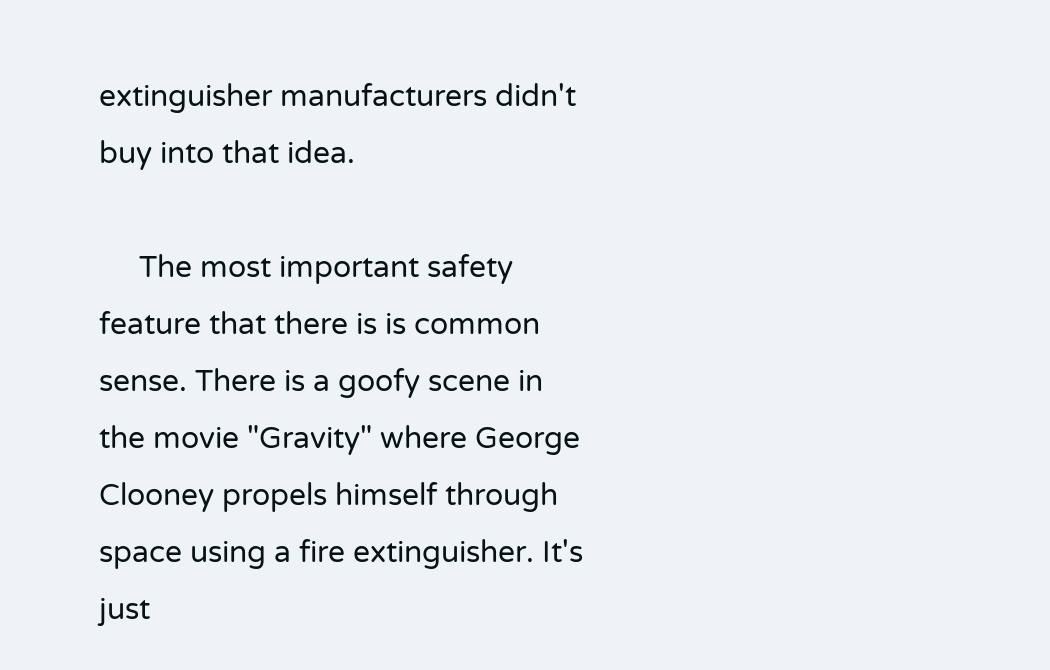extinguisher manufacturers didn't buy into that idea.

     The most important safety feature that there is is common sense. There is a goofy scene in the movie "Gravity" where George Clooney propels himself through space using a fire extinguisher. It's just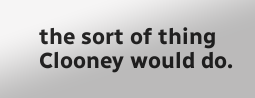the sort of thing Clooney would do.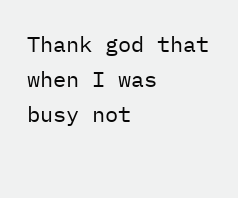Thank god that when I was busy not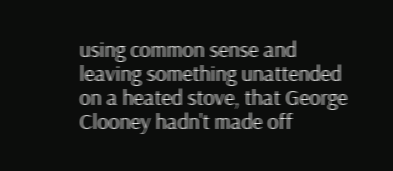using common sense and leaving something unattended on a heated stove, that George Clooney hadn't made off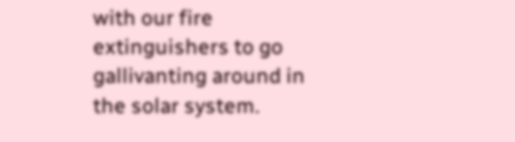with our fire extinguishers to go gallivanting around in the solar system.